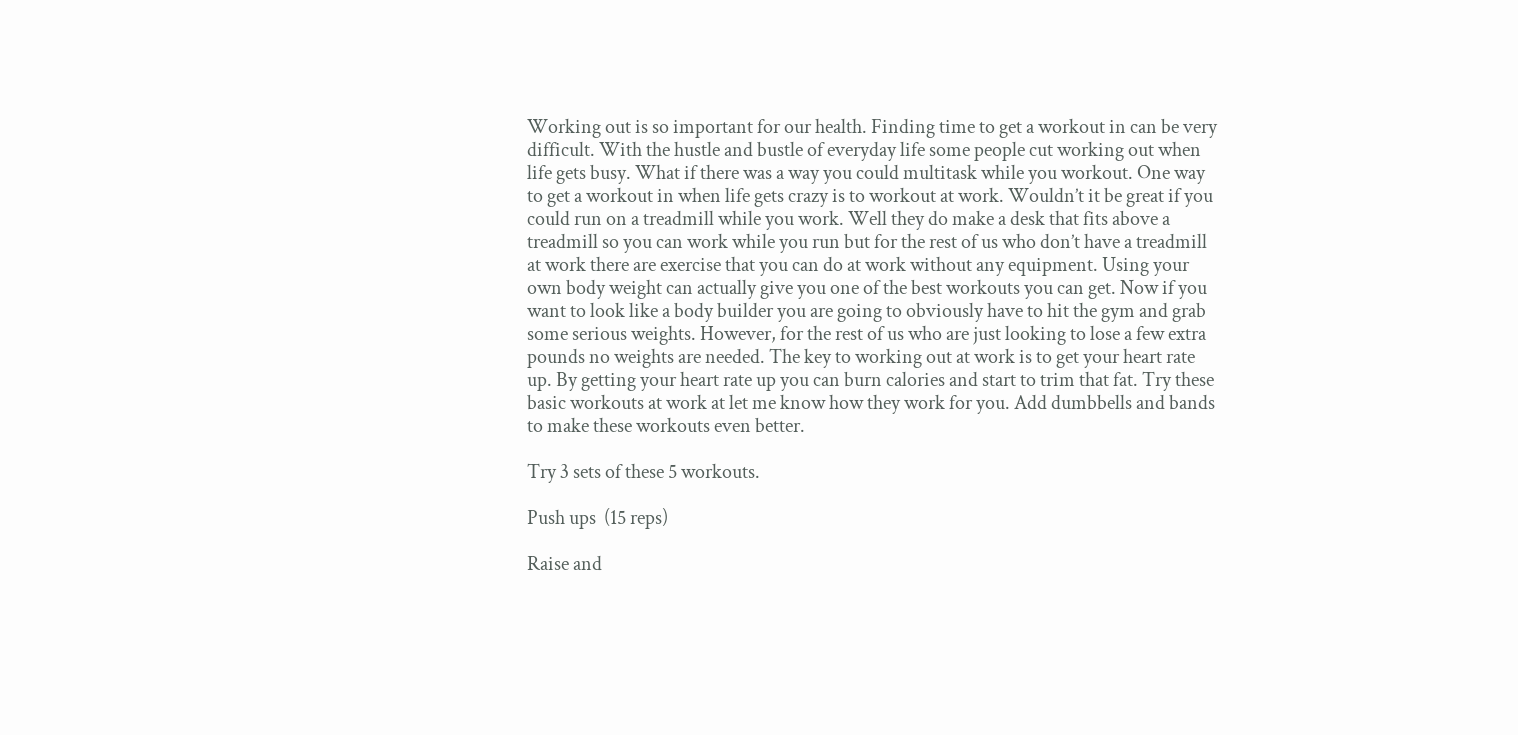Working out is so important for our health. Finding time to get a workout in can be very difficult. With the hustle and bustle of everyday life some people cut working out when life gets busy. What if there was a way you could multitask while you workout. One way to get a workout in when life gets crazy is to workout at work. Wouldn’t it be great if you could run on a treadmill while you work. Well they do make a desk that fits above a treadmill so you can work while you run but for the rest of us who don’t have a treadmill at work there are exercise that you can do at work without any equipment. Using your own body weight can actually give you one of the best workouts you can get. Now if you want to look like a body builder you are going to obviously have to hit the gym and grab some serious weights. However, for the rest of us who are just looking to lose a few extra pounds no weights are needed. The key to working out at work is to get your heart rate up. By getting your heart rate up you can burn calories and start to trim that fat. Try these basic workouts at work at let me know how they work for you. Add dumbbells and bands to make these workouts even better.

Try 3 sets of these 5 workouts.

Push ups  (15 reps)

Raise and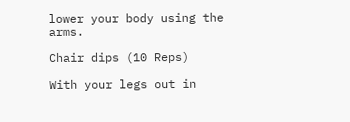lower your body using the arms.

Chair dips (10 Reps)

With your legs out in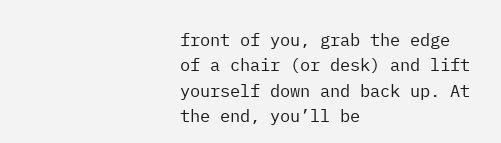front of you, grab the edge of a chair (or desk) and lift yourself down and back up. At the end, you’ll be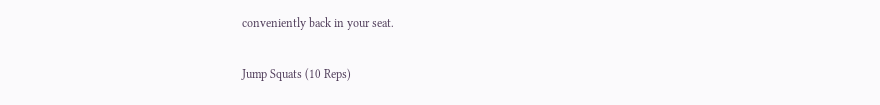conveniently back in your seat.

Jump Squats (10 Reps)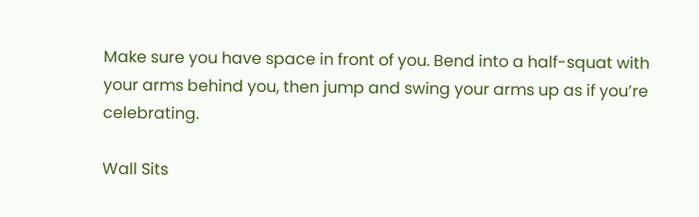Make sure you have space in front of you. Bend into a half-squat with your arms behind you, then jump and swing your arms up as if you’re celebrating.

Wall Sits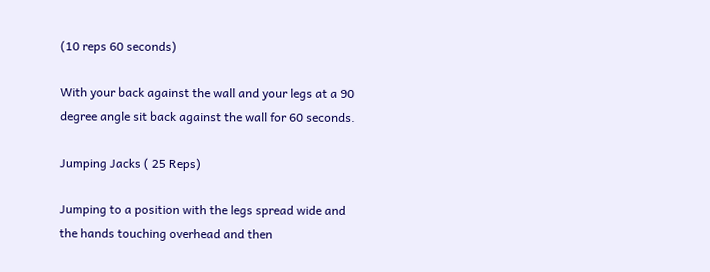(10 reps 60 seconds)

With your back against the wall and your legs at a 90 degree angle sit back against the wall for 60 seconds.

Jumping Jacks ( 25 Reps)

Jumping to a position with the legs spread wide and the hands touching overhead and then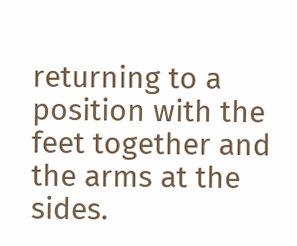returning to a position with the feet together and the arms at the sides.